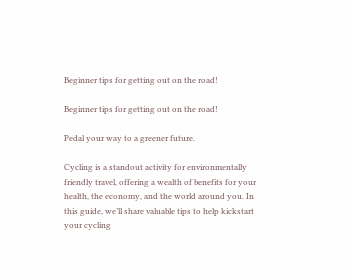Beginner tips for getting out on the road!

Beginner tips for getting out on the road!

Pedal your way to a greener future.

Cycling is a standout activity for environmentally friendly travel, offering a wealth of benefits for your health, the economy, and the world around you. In this guide, we’ll share valuable tips to help kickstart your cycling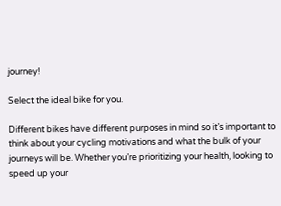journey!

Select the ideal bike for you.

Different bikes have different purposes in mind so it’s important to think about your cycling motivations and what the bulk of your journeys will be. Whether you’re prioritizing your health, looking to speed up your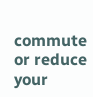commute or reduce your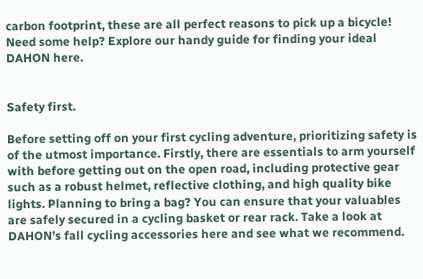carbon footprint, these are all perfect reasons to pick up a bicycle! Need some help? Explore our handy guide for finding your ideal DAHON here.


Safety first.

Before setting off on your first cycling adventure, prioritizing safety is of the utmost importance. Firstly, there are essentials to arm yourself with before getting out on the open road, including protective gear such as a robust helmet, reflective clothing, and high quality bike lights. Planning to bring a bag? You can ensure that your valuables are safely secured in a cycling basket or rear rack. Take a look at DAHON’s fall cycling accessories here and see what we recommend.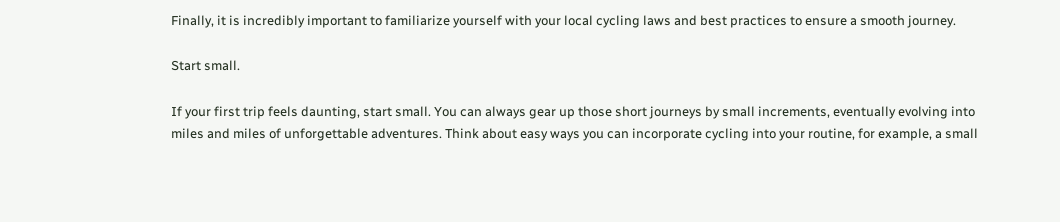Finally, it is incredibly important to familiarize yourself with your local cycling laws and best practices to ensure a smooth journey.

Start small.

If your first trip feels daunting, start small. You can always gear up those short journeys by small increments, eventually evolving into miles and miles of unforgettable adventures. Think about easy ways you can incorporate cycling into your routine, for example, a small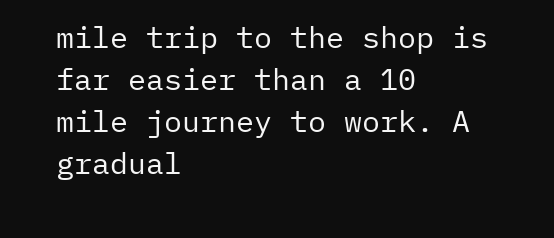mile trip to the shop is far easier than a 10 mile journey to work. A gradual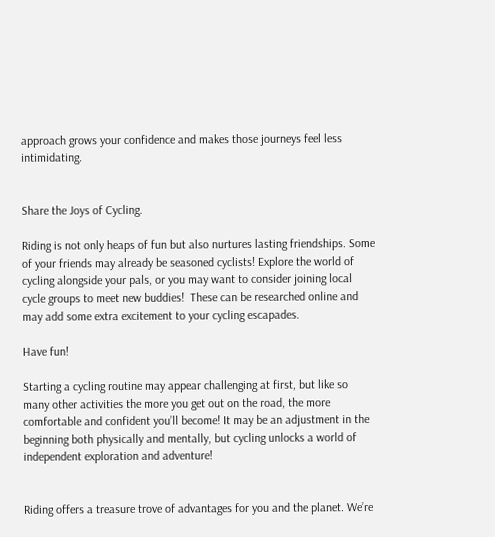approach grows your confidence and makes those journeys feel less intimidating.


Share the Joys of Cycling.

Riding is not only heaps of fun but also nurtures lasting friendships. Some of your friends may already be seasoned cyclists! Explore the world of cycling alongside your pals, or you may want to consider joining local cycle groups to meet new buddies!  These can be researched online and may add some extra excitement to your cycling escapades.

Have fun!

Starting a cycling routine may appear challenging at first, but like so many other activities the more you get out on the road, the more comfortable and confident you’ll become! It may be an adjustment in the beginning both physically and mentally, but cycling unlocks a world of independent exploration and adventure!


Riding offers a treasure trove of advantages for you and the planet. We’re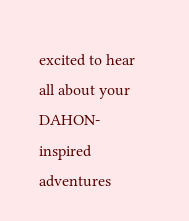excited to hear all about your DAHON-inspired adventures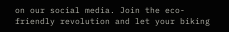on our social media. Join the eco-friendly revolution and let your biking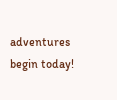adventures begin today!